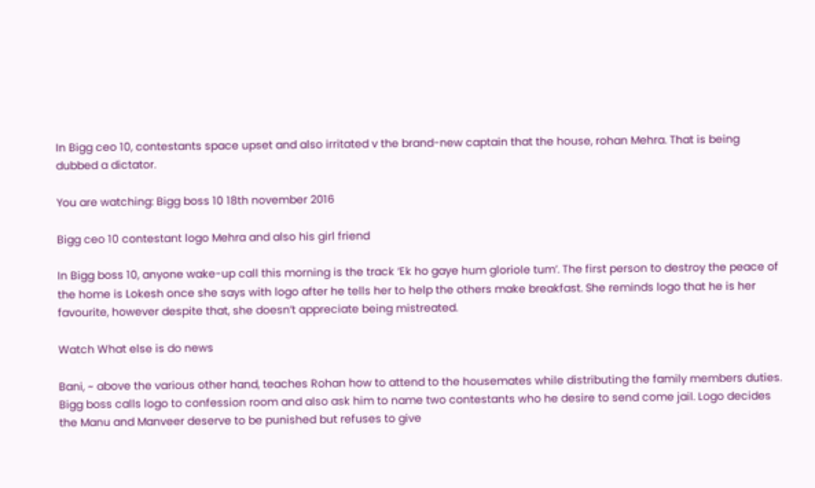In Bigg ceo 10, contestants space upset and also irritated v the brand-new captain that the house, rohan Mehra. That is being dubbed a dictator.

You are watching: Bigg boss 10 18th november 2016

Bigg ceo 10 contestant logo Mehra and also his girl friend

In Bigg boss 10, anyone wake-up call this morning is the track ‘Ek ho gaye hum gloriole tum’. The first person to destroy the peace of the home is Lokesh once she says with logo after he tells her to help the others make breakfast. She reminds logo that he is her favourite, however despite that, she doesn’t appreciate being mistreated.

Watch What else is do news

Bani, ~ above the various other hand, teaches Rohan how to attend to the housemates while distributing the family members duties. Bigg boss calls logo to confession room and also ask him to name two contestants who he desire to send come jail. Logo decides the Manu and Manveer deserve to be punished but refuses to give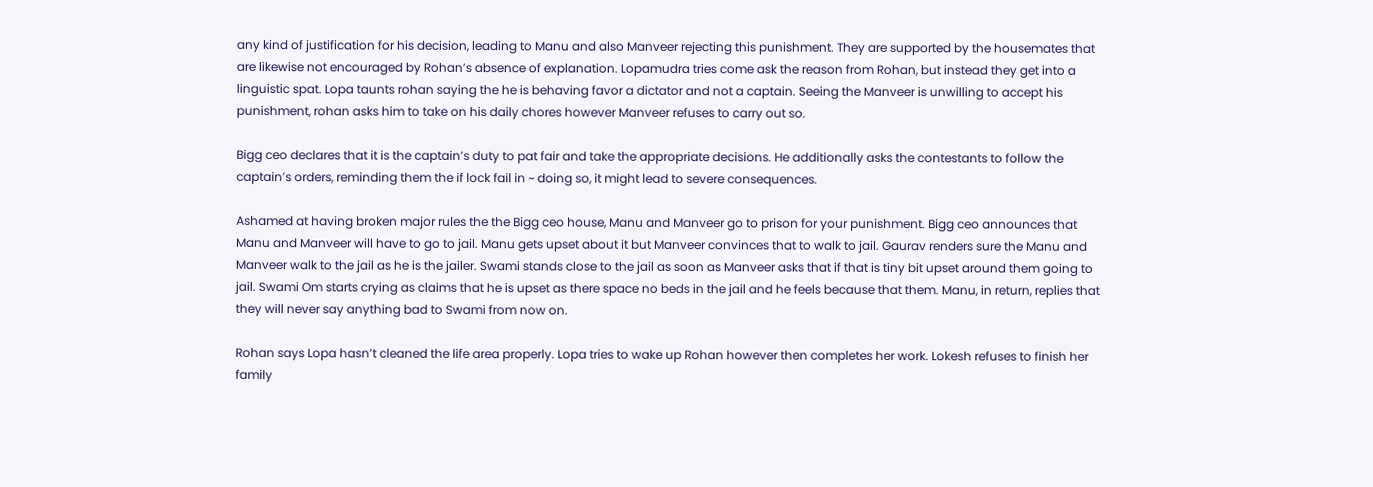any kind of justification for his decision, leading to Manu and also Manveer rejecting this punishment. They are supported by the housemates that are likewise not encouraged by Rohan’s absence of explanation. Lopamudra tries come ask the reason from Rohan, but instead they get into a linguistic spat. Lopa taunts rohan saying the he is behaving favor a dictator and not a captain. Seeing the Manveer is unwilling to accept his punishment, rohan asks him to take on his daily chores however Manveer refuses to carry out so.

Bigg ceo declares that it is the captain’s duty to pat fair and take the appropriate decisions. He additionally asks the contestants to follow the captain’s orders, reminding them the if lock fail in ~ doing so, it might lead to severe consequences.

Ashamed at having broken major rules the the Bigg ceo house, Manu and Manveer go to prison for your punishment. Bigg ceo announces that Manu and Manveer will have to go to jail. Manu gets upset about it but Manveer convinces that to walk to jail. Gaurav renders sure the Manu and Manveer walk to the jail as he is the jailer. Swami stands close to the jail as soon as Manveer asks that if that is tiny bit upset around them going to jail. Swami Om starts crying as claims that he is upset as there space no beds in the jail and he feels because that them. Manu, in return, replies that they will never say anything bad to Swami from now on.

Rohan says Lopa hasn’t cleaned the life area properly. Lopa tries to wake up Rohan however then completes her work. Lokesh refuses to finish her family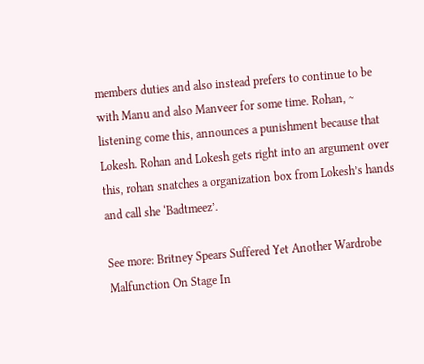members duties and also instead prefers to continue to be with Manu and also Manveer for some time. Rohan, ~ listening come this, announces a punishment because that Lokesh. Rohan and Lokesh gets right into an argument over this, rohan snatches a organization box from Lokesh’s hands and call she ‘Badtmeez’.

See more: Britney Spears Suffered Yet Another Wardrobe Malfunction On Stage In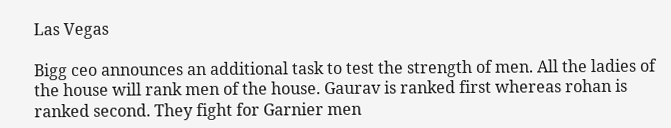Las Vegas

Bigg ceo announces an additional task to test the strength of men. All the ladies of the house will rank men of the house. Gaurav is ranked first whereas rohan is ranked second. They fight for Garnier men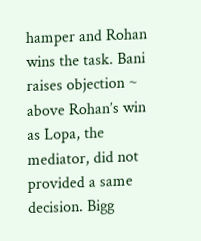hamper and Rohan wins the task. Bani raises objection ~ above Rohan’s win as Lopa, the mediator, did not provided a same decision. Bigg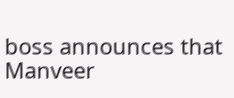boss announces that Manveer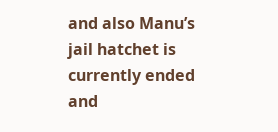and also Manu’s jail hatchet is currently ended and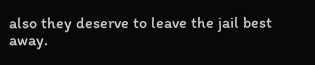also they deserve to leave the jail best away.